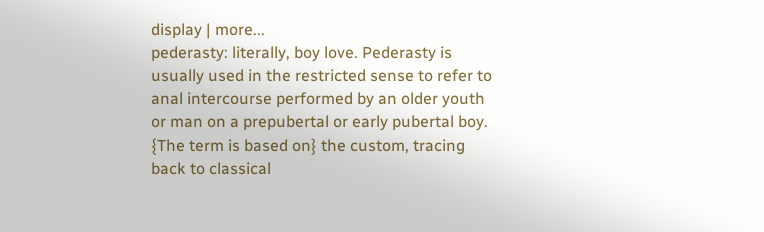display | more...
pederasty: literally, boy love. Pederasty is usually used in the restricted sense to refer to anal intercourse performed by an older youth or man on a prepubertal or early pubertal boy. {The term is based on} the custom, tracing back to classical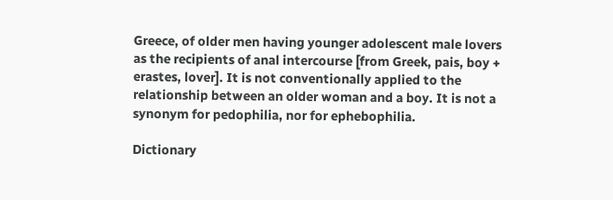Greece, of older men having younger adolescent male lovers as the recipients of anal intercourse [from Greek, pais, boy + erastes, lover]. It is not conventionally applied to the relationship between an older woman and a boy. It is not a synonym for pedophilia, nor for ephebophilia.

Dictionary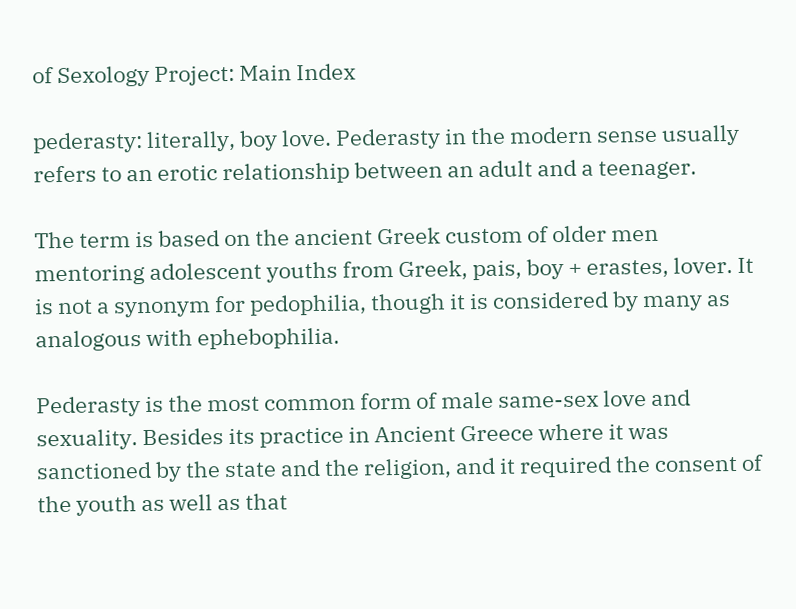of Sexology Project: Main Index

pederasty: literally, boy love. Pederasty in the modern sense usually refers to an erotic relationship between an adult and a teenager.

The term is based on the ancient Greek custom of older men mentoring adolescent youths from Greek, pais, boy + erastes, lover. It is not a synonym for pedophilia, though it is considered by many as analogous with ephebophilia.

Pederasty is the most common form of male same-sex love and sexuality. Besides its practice in Ancient Greece where it was sanctioned by the state and the religion, and it required the consent of the youth as well as that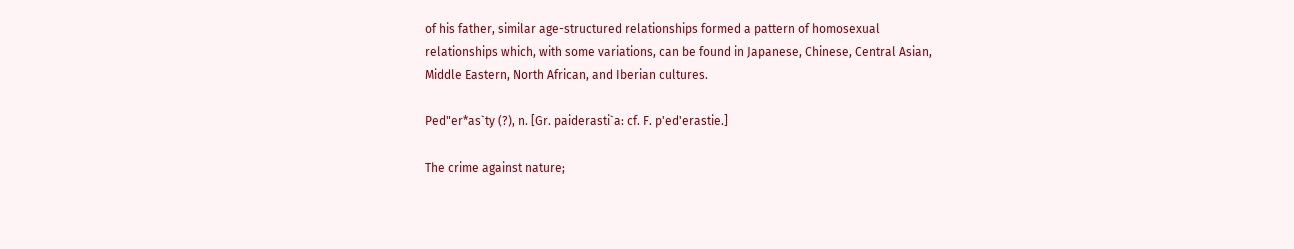of his father, similar age-structured relationships formed a pattern of homosexual relationships which, with some variations, can be found in Japanese, Chinese, Central Asian, Middle Eastern, North African, and Iberian cultures.

Ped"er*as`ty (?), n. [Gr. paiderasti`a: cf. F. p'ed'erastie.]

The crime against nature;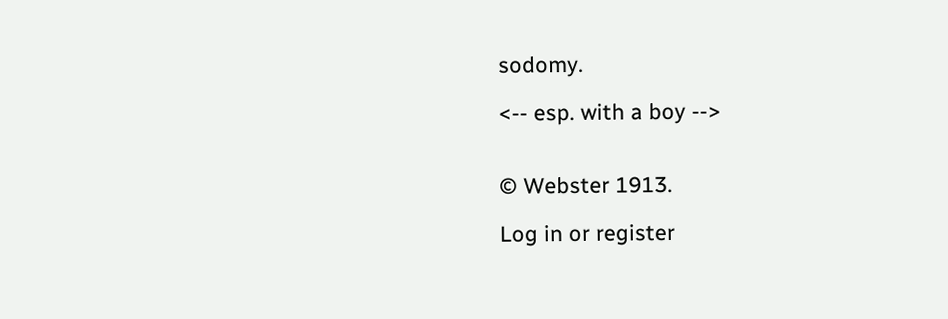sodomy.

<-- esp. with a boy -->


© Webster 1913.

Log in or register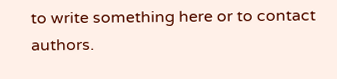to write something here or to contact authors.